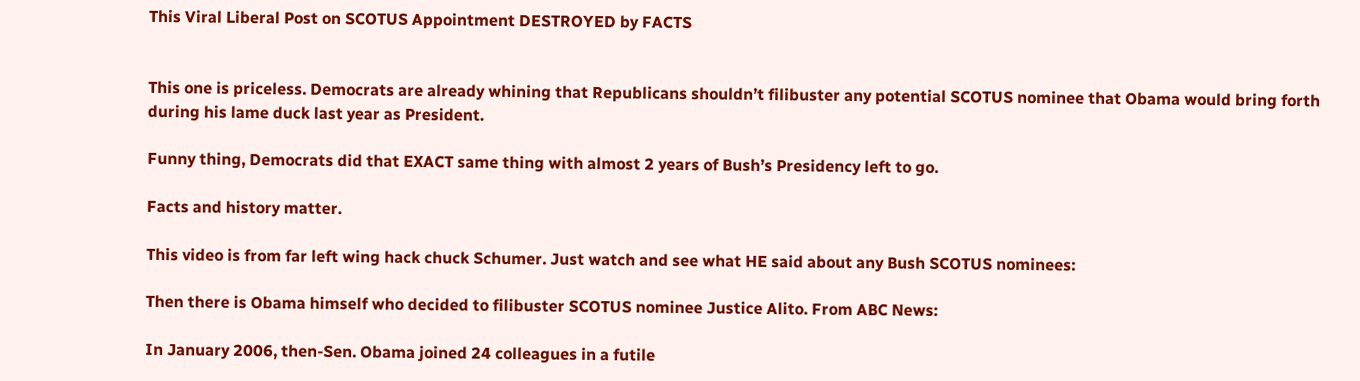This Viral Liberal Post on SCOTUS Appointment DESTROYED by FACTS


This one is priceless. Democrats are already whining that Republicans shouldn’t filibuster any potential SCOTUS nominee that Obama would bring forth during his lame duck last year as President.

Funny thing, Democrats did that EXACT same thing with almost 2 years of Bush’s Presidency left to go.

Facts and history matter.

This video is from far left wing hack chuck Schumer. Just watch and see what HE said about any Bush SCOTUS nominees:

Then there is Obama himself who decided to filibuster SCOTUS nominee Justice Alito. From ABC News:

In January 2006, then-Sen. Obama joined 24 colleagues in a futile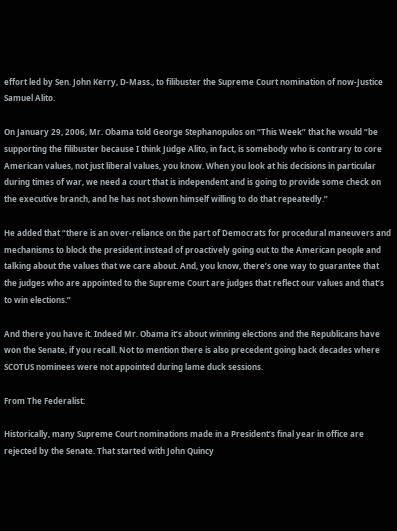effort led by Sen. John Kerry, D-Mass., to filibuster the Supreme Court nomination of now-Justice Samuel Alito.

On January 29, 2006, Mr. Obama told George Stephanopulos on “This Week” that he would “be supporting the filibuster because I think Judge Alito, in fact, is somebody who is contrary to core American values, not just liberal values, you know. When you look at his decisions in particular during times of war, we need a court that is independent and is going to provide some check on the executive branch, and he has not shown himself willing to do that repeatedly.”

He added that “there is an over-reliance on the part of Democrats for procedural maneuvers and mechanisms to block the president instead of proactively going out to the American people and talking about the values that we care about. And, you know, there’s one way to guarantee that the judges who are appointed to the Supreme Court are judges that reflect our values and that’s to win elections.”

And there you have it. Indeed Mr. Obama it’s about winning elections and the Republicans have won the Senate, if you recall. Not to mention there is also precedent going back decades where SCOTUS nominees were not appointed during lame duck sessions.

From The Federalist:

Historically, many Supreme Court nominations made in a President’s final year in office are rejected by the Senate. That started with John Quincy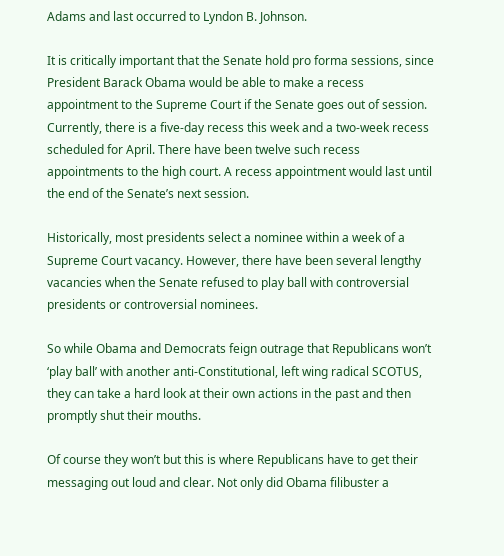Adams and last occurred to Lyndon B. Johnson.

It is critically important that the Senate hold pro forma sessions, since President Barack Obama would be able to make a recess appointment to the Supreme Court if the Senate goes out of session. Currently, there is a five-day recess this week and a two-week recess scheduled for April. There have been twelve such recess appointments to the high court. A recess appointment would last until the end of the Senate’s next session.

Historically, most presidents select a nominee within a week of a Supreme Court vacancy. However, there have been several lengthy vacancies when the Senate refused to play ball with controversial presidents or controversial nominees.

So while Obama and Democrats feign outrage that Republicans won’t ‘play ball’ with another anti-Constitutional, left wing radical SCOTUS, they can take a hard look at their own actions in the past and then promptly shut their mouths.

Of course they won’t but this is where Republicans have to get their messaging out loud and clear. Not only did Obama filibuster a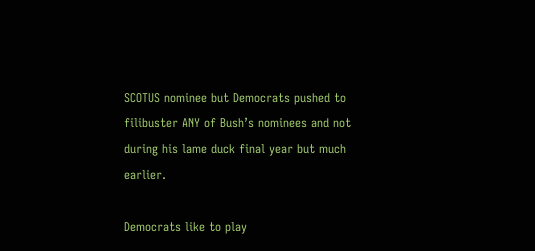SCOTUS nominee but Democrats pushed to filibuster ANY of Bush’s nominees and not during his lame duck final year but much earlier.

Democrats like to play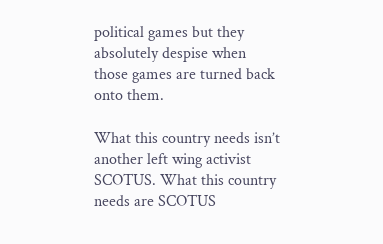political games but they absolutely despise when those games are turned back onto them.

What this country needs isn’t another left wing activist SCOTUS. What this country needs are SCOTUS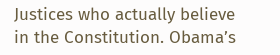Justices who actually believe in the Constitution. Obama’s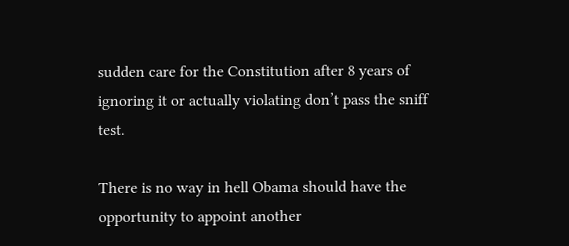sudden care for the Constitution after 8 years of ignoring it or actually violating don’t pass the sniff test.

There is no way in hell Obama should have the opportunity to appoint another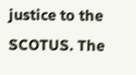justice to the SCOTUS. The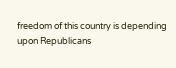freedom of this country is depending upon Republicans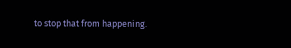to stop that from happening.